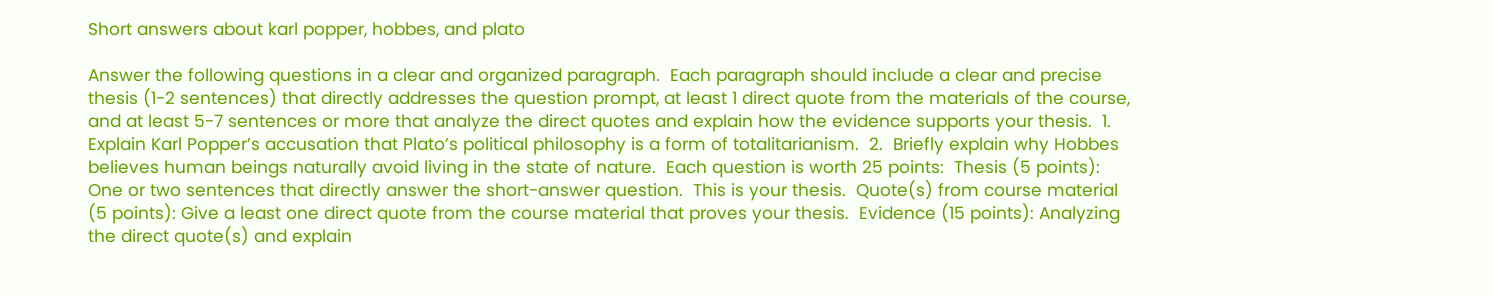Short answers about karl popper, hobbes, and plato

Answer the following questions in a clear and organized paragraph.  Each paragraph should include a clear and precise thesis (1-2 sentences) that directly addresses the question prompt, at least 1 direct quote from the materials of the course, and at least 5-7 sentences or more that analyze the direct quotes and explain how the evidence supports your thesis.  1.  Explain Karl Popper’s accusation that Plato’s political philosophy is a form of totalitarianism.  2.  Briefly explain why Hobbes believes human beings naturally avoid living in the state of nature.  Each question is worth 25 points:  Thesis (5 points): One or two sentences that directly answer the short-answer question.  This is your thesis.  Quote(s) from course material (5 points): Give a least one direct quote from the course material that proves your thesis.  Evidence (15 points): Analyzing the direct quote(s) and explain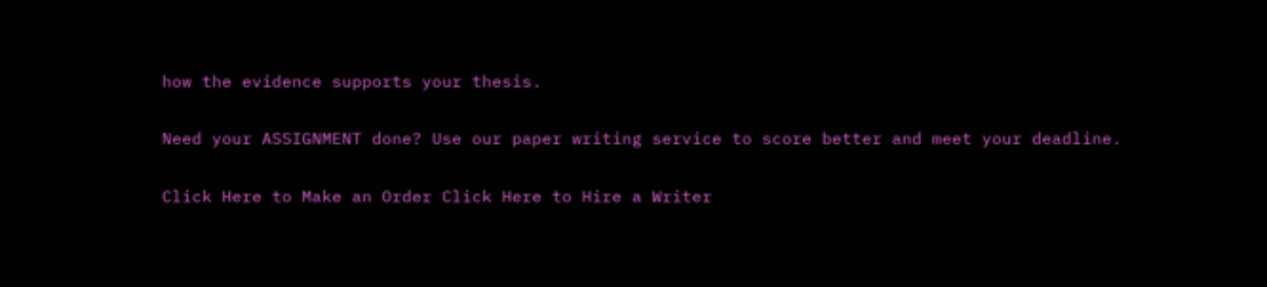how the evidence supports your thesis.

Need your ASSIGNMENT done? Use our paper writing service to score better and meet your deadline.

Click Here to Make an Order Click Here to Hire a Writer